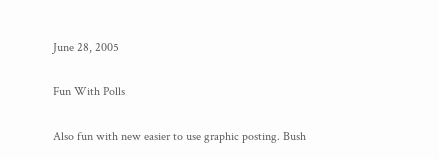June 28, 2005

Fun With Polls

Also fun with new easier to use graphic posting. Bush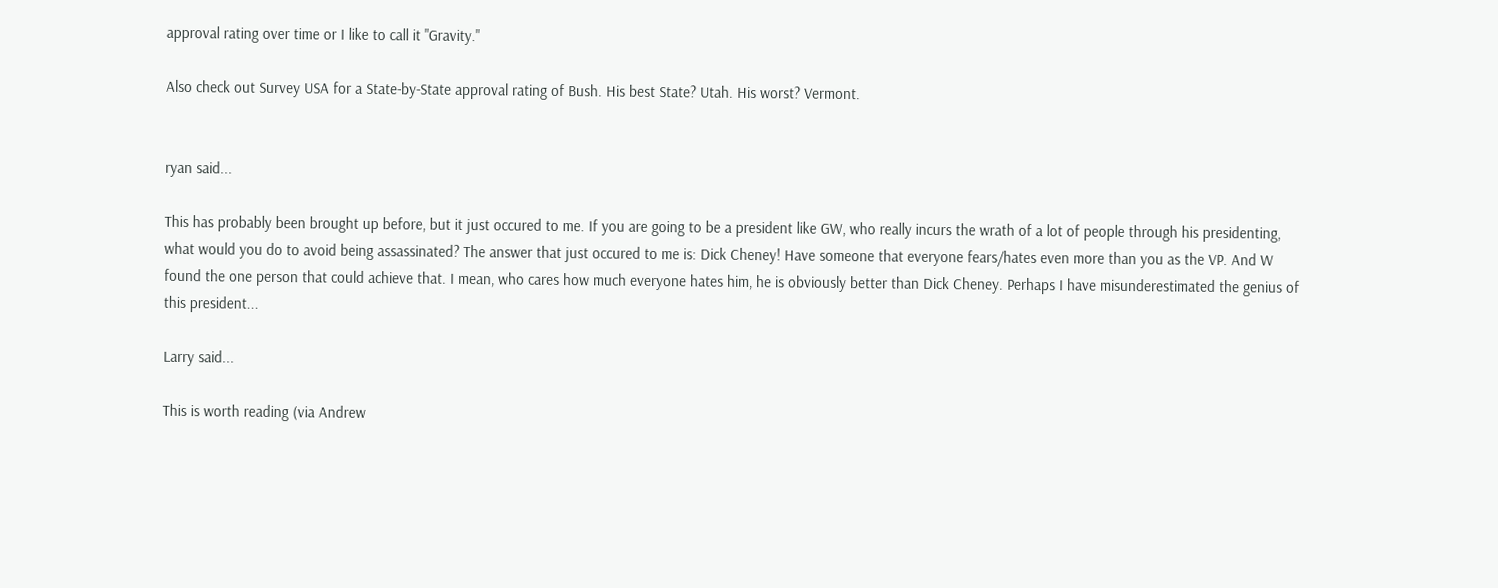approval rating over time or I like to call it "Gravity."

Also check out Survey USA for a State-by-State approval rating of Bush. His best State? Utah. His worst? Vermont.


ryan said...

This has probably been brought up before, but it just occured to me. If you are going to be a president like GW, who really incurs the wrath of a lot of people through his presidenting, what would you do to avoid being assassinated? The answer that just occured to me is: Dick Cheney! Have someone that everyone fears/hates even more than you as the VP. And W found the one person that could achieve that. I mean, who cares how much everyone hates him, he is obviously better than Dick Cheney. Perhaps I have misunderestimated the genius of this president...

Larry said...

This is worth reading (via Andrew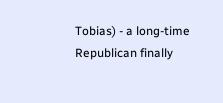Tobias) - a long-time Republican finally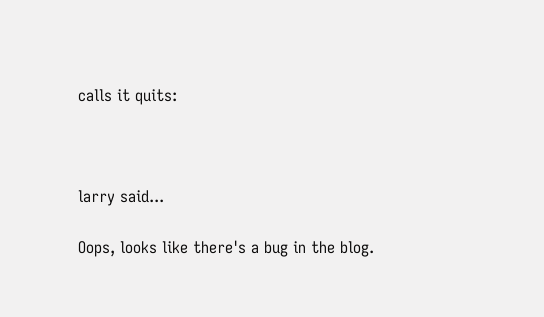calls it quits:



larry said...

Oops, looks like there's a bug in the blog.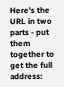Here's the URL in two parts - put them together to get the full address: